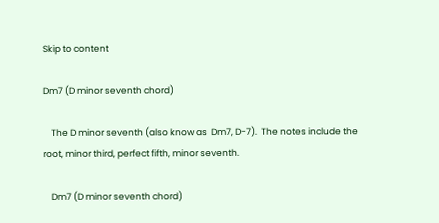Skip to content

Dm7 (D minor seventh chord)

    The D minor seventh (also know as  Dm7, D-7).  The notes include the root, minor third, perfect fifth, minor seventh.

    Dm7 (D minor seventh chord)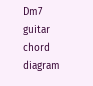Dm7 guitar chord diagram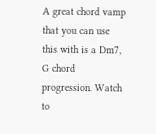A great chord vamp that you can use this with is a Dm7, G chord progression. Watch to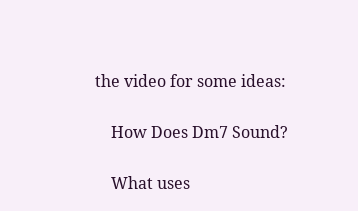the video for some ideas:

    How Does Dm7 Sound?

    What uses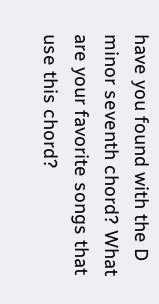have you found with the D minor seventh chord? What are your favorite songs that use this chord?